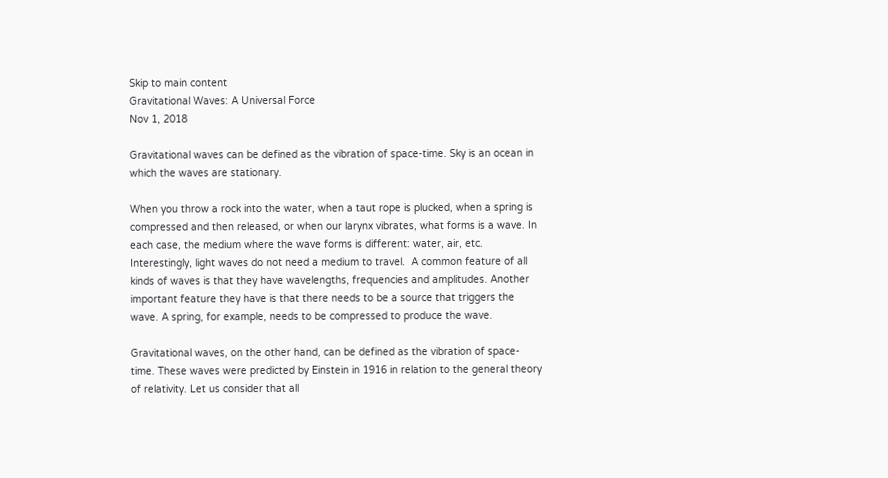Skip to main content
Gravitational Waves: A Universal Force
Nov 1, 2018

Gravitational waves can be defined as the vibration of space-time. Sky is an ocean in which the waves are stationary.

When you throw a rock into the water, when a taut rope is plucked, when a spring is compressed and then released, or when our larynx vibrates, what forms is a wave. In each case, the medium where the wave forms is different: water, air, etc. Interestingly, light waves do not need a medium to travel.  A common feature of all kinds of waves is that they have wavelengths, frequencies and amplitudes. Another important feature they have is that there needs to be a source that triggers the wave. A spring, for example, needs to be compressed to produce the wave.

Gravitational waves, on the other hand, can be defined as the vibration of space-time. These waves were predicted by Einstein in 1916 in relation to the general theory of relativity. Let us consider that all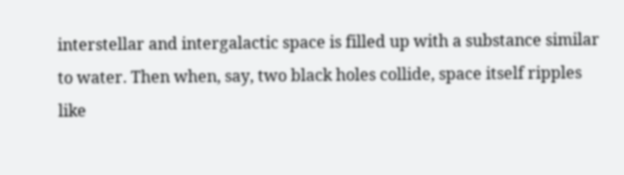interstellar and intergalactic space is filled up with a substance similar to water. Then when, say, two black holes collide, space itself ripples like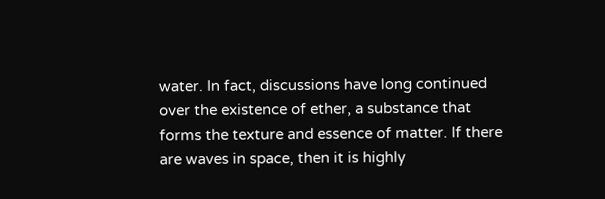water. In fact, discussions have long continued over the existence of ether, a substance that forms the texture and essence of matter. If there are waves in space, then it is highly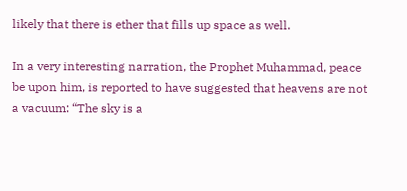likely that there is ether that fills up space as well.

In a very interesting narration, the Prophet Muhammad, peace be upon him, is reported to have suggested that heavens are not a vacuum: “The sky is a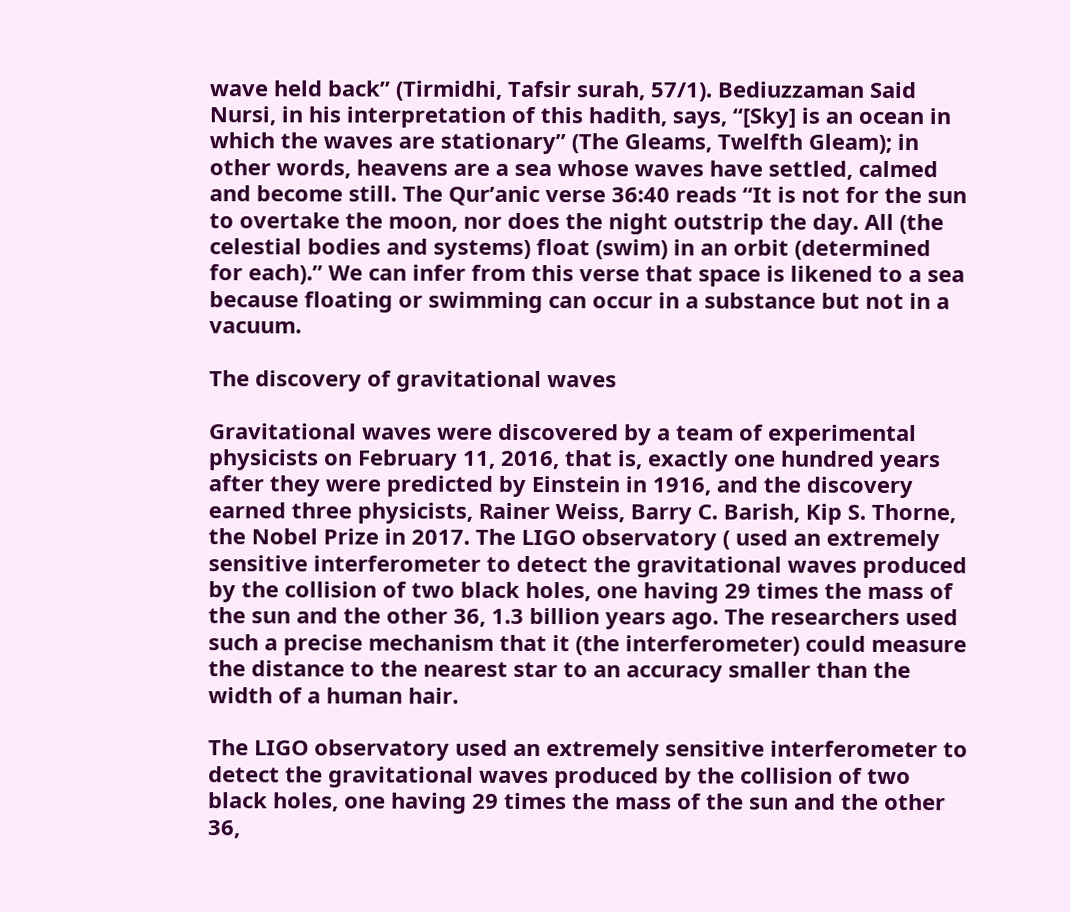wave held back” (Tirmidhi, Tafsir surah, 57/1). Bediuzzaman Said Nursi, in his interpretation of this hadith, says, “[Sky] is an ocean in which the waves are stationary” (The Gleams, Twelfth Gleam); in other words, heavens are a sea whose waves have settled, calmed and become still. The Qur’anic verse 36:40 reads “It is not for the sun to overtake the moon, nor does the night outstrip the day. All (the celestial bodies and systems) float (swim) in an orbit (determined for each).” We can infer from this verse that space is likened to a sea because floating or swimming can occur in a substance but not in a vacuum.

The discovery of gravitational waves

Gravitational waves were discovered by a team of experimental physicists on February 11, 2016, that is, exactly one hundred years after they were predicted by Einstein in 1916, and the discovery earned three physicists, Rainer Weiss, Barry C. Barish, Kip S. Thorne, the Nobel Prize in 2017. The LIGO observatory ( used an extremely sensitive interferometer to detect the gravitational waves produced by the collision of two black holes, one having 29 times the mass of the sun and the other 36, 1.3 billion years ago. The researchers used such a precise mechanism that it (the interferometer) could measure the distance to the nearest star to an accuracy smaller than the width of a human hair.

The LIGO observatory used an extremely sensitive interferometer to detect the gravitational waves produced by the collision of two black holes, one having 29 times the mass of the sun and the other 36,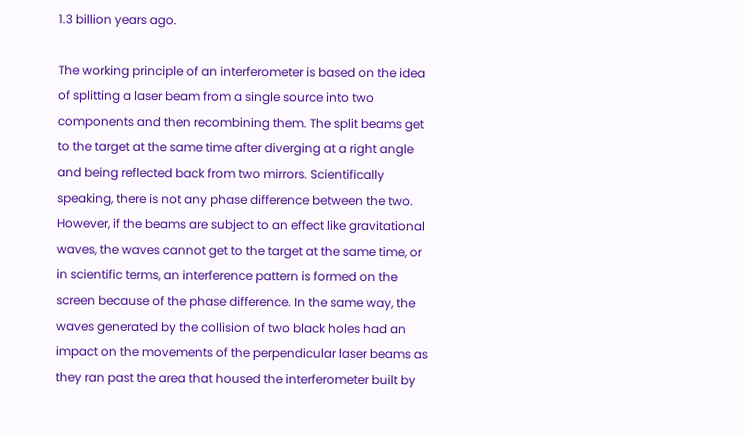1.3 billion years ago.

The working principle of an interferometer is based on the idea of splitting a laser beam from a single source into two components and then recombining them. The split beams get to the target at the same time after diverging at a right angle and being reflected back from two mirrors. Scientifically speaking, there is not any phase difference between the two. However, if the beams are subject to an effect like gravitational waves, the waves cannot get to the target at the same time, or in scientific terms, an interference pattern is formed on the screen because of the phase difference. In the same way, the waves generated by the collision of two black holes had an impact on the movements of the perpendicular laser beams as they ran past the area that housed the interferometer built by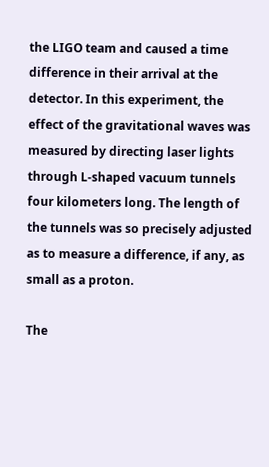the LIGO team and caused a time difference in their arrival at the detector. In this experiment, the effect of the gravitational waves was measured by directing laser lights through L-shaped vacuum tunnels four kilometers long. The length of the tunnels was so precisely adjusted as to measure a difference, if any, as small as a proton.

The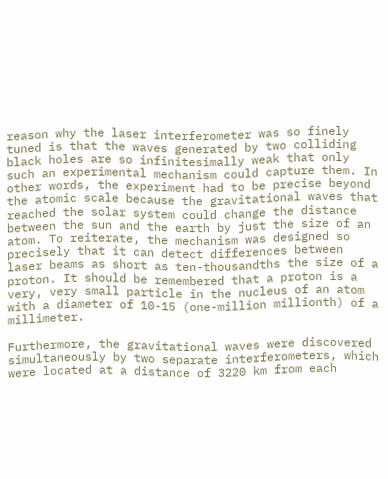reason why the laser interferometer was so finely tuned is that the waves generated by two colliding black holes are so infinitesimally weak that only such an experimental mechanism could capture them. In other words, the experiment had to be precise beyond the atomic scale because the gravitational waves that reached the solar system could change the distance between the sun and the earth by just the size of an atom. To reiterate, the mechanism was designed so precisely that it can detect differences between laser beams as short as ten-thousandths the size of a proton. It should be remembered that a proton is a very, very small particle in the nucleus of an atom with a diameter of 10-15 (one-million millionth) of a millimeter.

Furthermore, the gravitational waves were discovered simultaneously by two separate interferometers, which were located at a distance of 3220 km from each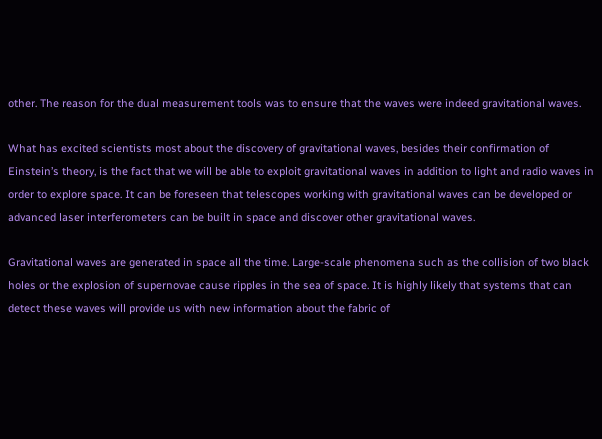other. The reason for the dual measurement tools was to ensure that the waves were indeed gravitational waves.

What has excited scientists most about the discovery of gravitational waves, besides their confirmation of Einstein’s theory, is the fact that we will be able to exploit gravitational waves in addition to light and radio waves in order to explore space. It can be foreseen that telescopes working with gravitational waves can be developed or advanced laser interferometers can be built in space and discover other gravitational waves.

Gravitational waves are generated in space all the time. Large-scale phenomena such as the collision of two black holes or the explosion of supernovae cause ripples in the sea of space. It is highly likely that systems that can detect these waves will provide us with new information about the fabric of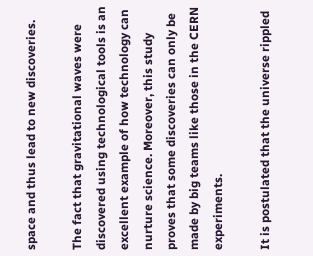space and thus lead to new discoveries.

The fact that gravitational waves were discovered using technological tools is an excellent example of how technology can nurture science. Moreover, this study proves that some discoveries can only be made by big teams like those in the CERN experiments.

It is postulated that the universe rippled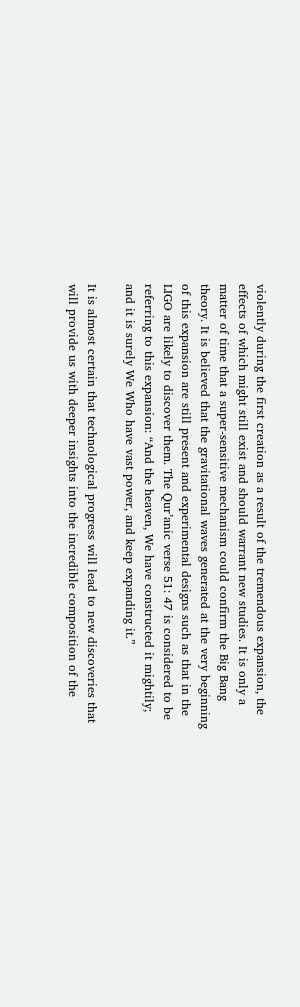violently during the first creation as a result of the tremendous expansion, the effects of which might still exist and should warrant new studies. It is only a matter of time that a super-sensitive mechanism could confirm the Big Bang theory. It is believed that the gravitational waves generated at the very beginning of this expansion are still present and experimental designs such as that in the LIGO are likely to discover them. The Qur’anic verse 51: 47 is considered to be referring to this expansion: “And the heaven, We have constructed it mightily; and it is surely We Who have vast power, and keep expanding it.”

It is almost certain that technological progress will lead to new discoveries that will provide us with deeper insights into the incredible composition of the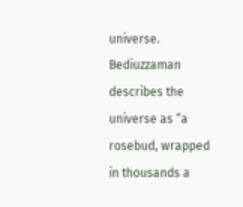universe. Bediuzzaman describes the universe as “a rosebud, wrapped in thousands a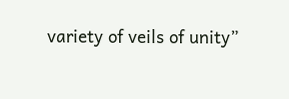variety of veils of unity”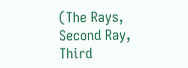(The Rays, Second Ray, Third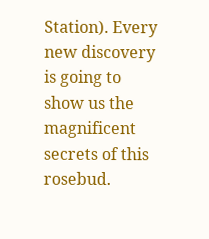Station). Every new discovery is going to show us the magnificent secrets of this rosebud.